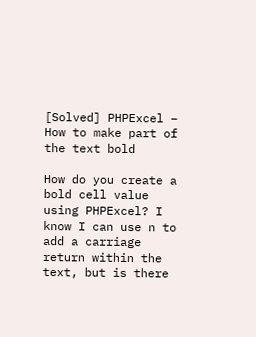[Solved] PHPExcel – How to make part of the text bold

How do you create a bold cell value using PHPExcel? I know I can use n to add a carriage return within the text, but is there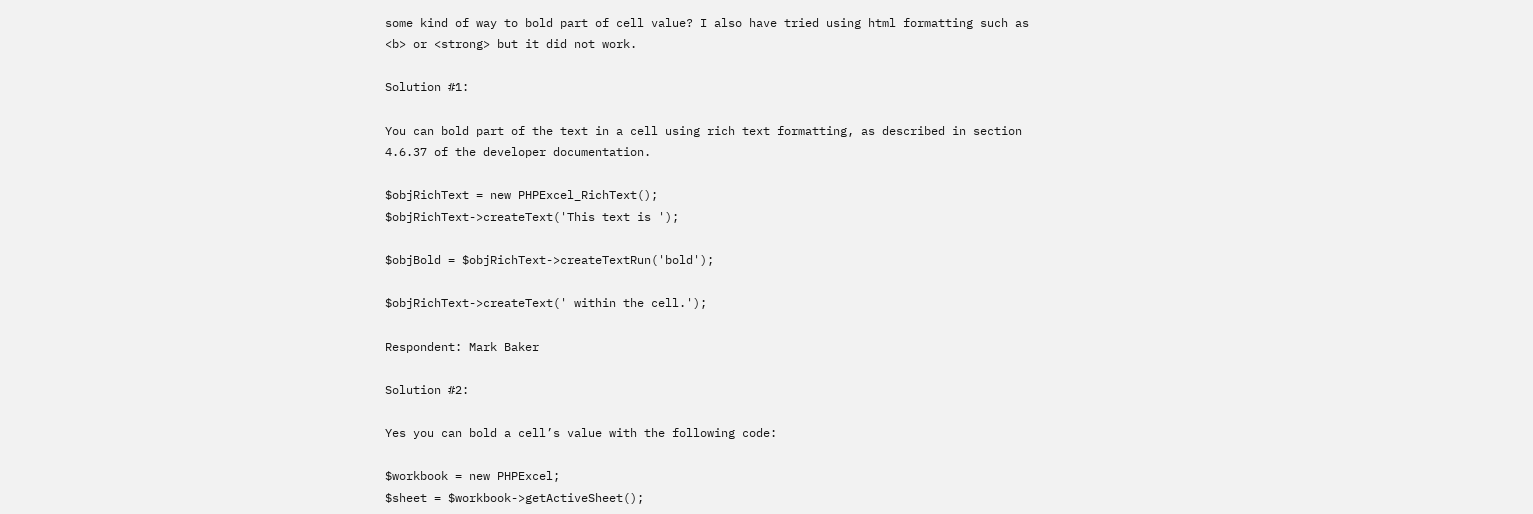some kind of way to bold part of cell value? I also have tried using html formatting such as <b> or <strong> but it did not work.

Solution #1:

You can bold part of the text in a cell using rich text formatting, as described in section 4.6.37 of the developer documentation.

$objRichText = new PHPExcel_RichText();
$objRichText->createText('This text is ');

$objBold = $objRichText->createTextRun('bold');

$objRichText->createText(' within the cell.');

Respondent: Mark Baker

Solution #2:

Yes you can bold a cell’s value with the following code:

$workbook = new PHPExcel;
$sheet = $workbook->getActiveSheet();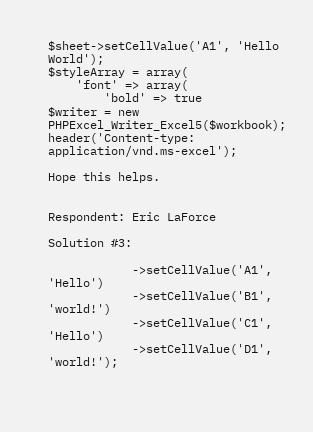$sheet->setCellValue('A1', 'Hello World');
$styleArray = array(
    'font' => array(
        'bold' => true
$writer = new PHPExcel_Writer_Excel5($workbook);
header('Content-type: application/vnd.ms-excel');

Hope this helps.


Respondent: Eric LaForce

Solution #3:

            ->setCellValue('A1', 'Hello')
            ->setCellValue('B1', 'world!')
            ->setCellValue('C1', 'Hello')
            ->setCellValue('D1', 'world!');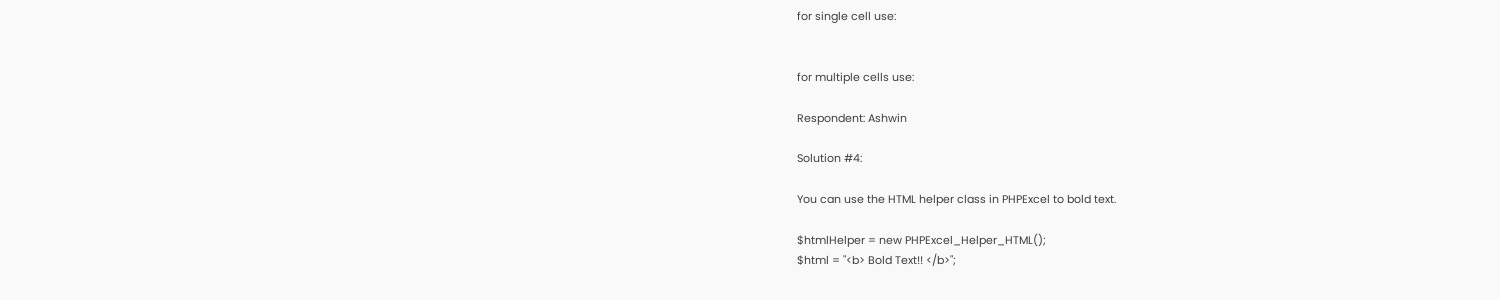for single cell use:


for multiple cells use:

Respondent: Ashwin

Solution #4:

You can use the HTML helper class in PHPExcel to bold text.

$htmlHelper = new PHPExcel_Helper_HTML();
$html = "<b> Bold Text!! </b>";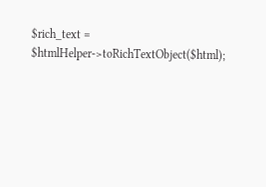$rich_text = $htmlHelper->toRichTextObject($html);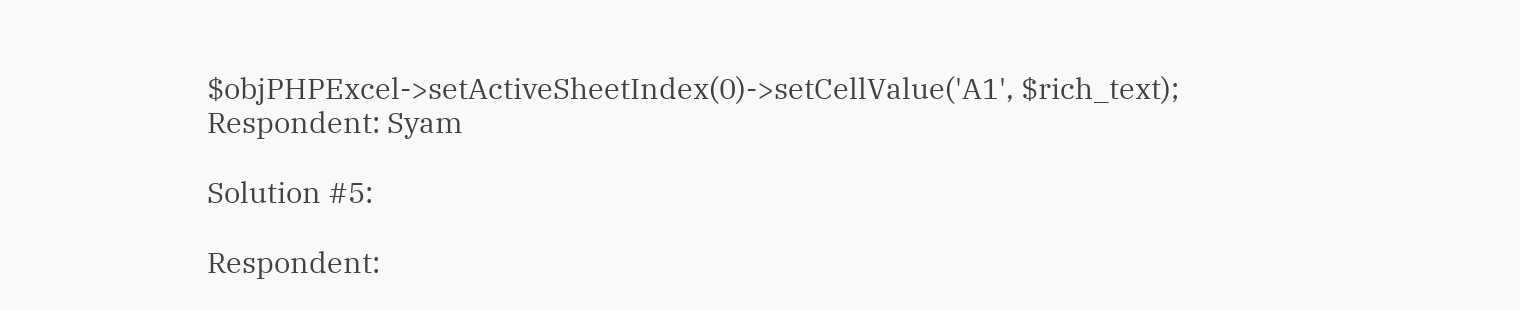$objPHPExcel->setActiveSheetIndex(0)->setCellValue('A1', $rich_text);
Respondent: Syam

Solution #5:

Respondent: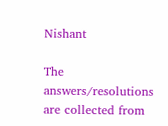Nishant

The answers/resolutions are collected from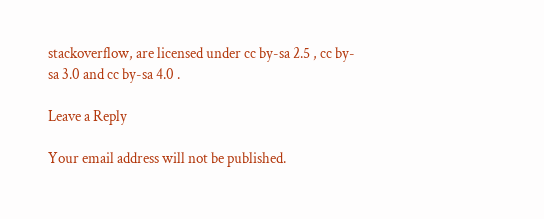stackoverflow, are licensed under cc by-sa 2.5 , cc by-sa 3.0 and cc by-sa 4.0 .

Leave a Reply

Your email address will not be published.